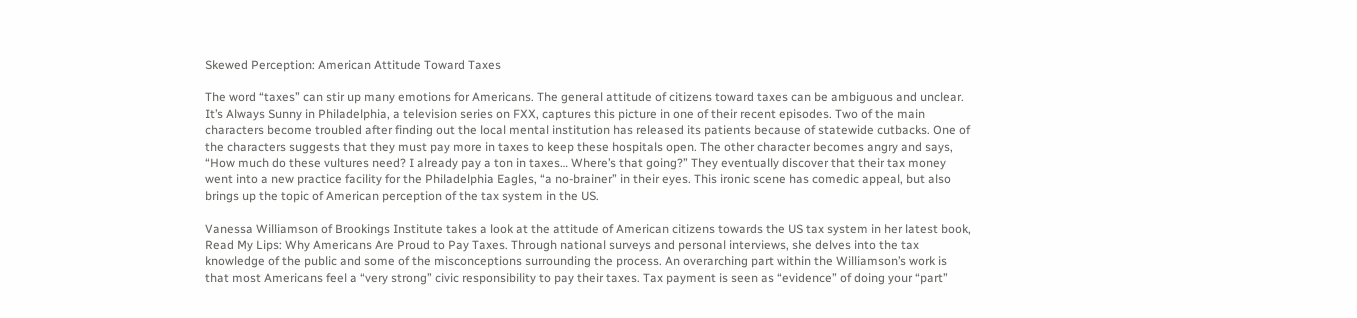Skewed Perception: American Attitude Toward Taxes

The word “taxes” can stir up many emotions for Americans. The general attitude of citizens toward taxes can be ambiguous and unclear. It’s Always Sunny in Philadelphia, a television series on FXX, captures this picture in one of their recent episodes. Two of the main characters become troubled after finding out the local mental institution has released its patients because of statewide cutbacks. One of the characters suggests that they must pay more in taxes to keep these hospitals open. The other character becomes angry and says, “How much do these vultures need? I already pay a ton in taxes… Where’s that going?” They eventually discover that their tax money went into a new practice facility for the Philadelphia Eagles, “a no-brainer” in their eyes. This ironic scene has comedic appeal, but also brings up the topic of American perception of the tax system in the US.

Vanessa Williamson of Brookings Institute takes a look at the attitude of American citizens towards the US tax system in her latest book, Read My Lips: Why Americans Are Proud to Pay Taxes. Through national surveys and personal interviews, she delves into the tax knowledge of the public and some of the misconceptions surrounding the process. An overarching part within the Williamson’s work is that most Americans feel a “very strong” civic responsibility to pay their taxes. Tax payment is seen as “evidence” of doing your “part”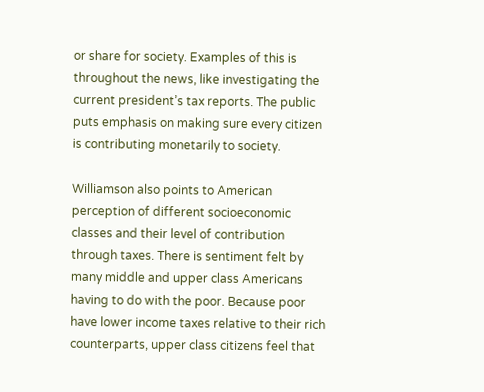or share for society. Examples of this is throughout the news, like investigating the current president’s tax reports. The public puts emphasis on making sure every citizen is contributing monetarily to society.

Williamson also points to American perception of different socioeconomic classes and their level of contribution through taxes. There is sentiment felt by many middle and upper class Americans having to do with the poor. Because poor have lower income taxes relative to their rich counterparts, upper class citizens feel that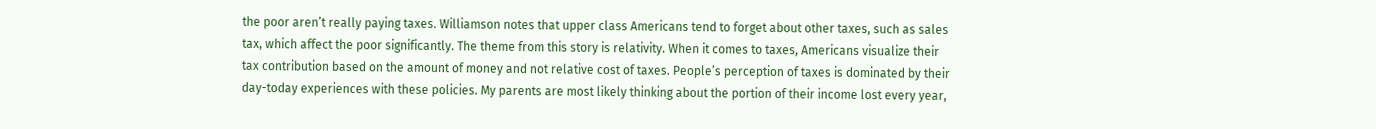the poor aren’t really paying taxes. Williamson notes that upper class Americans tend to forget about other taxes, such as sales tax, which affect the poor significantly. The theme from this story is relativity. When it comes to taxes, Americans visualize their tax contribution based on the amount of money and not relative cost of taxes. People’s perception of taxes is dominated by their day-today experiences with these policies. My parents are most likely thinking about the portion of their income lost every year,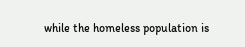while the homeless population is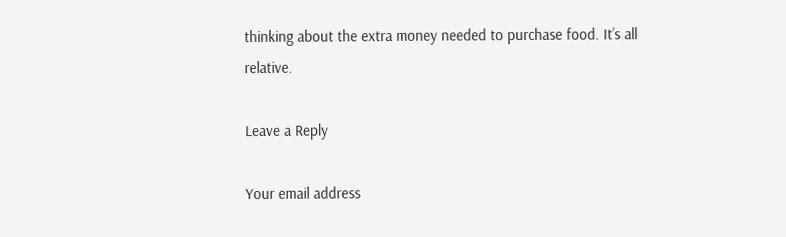thinking about the extra money needed to purchase food. It’s all relative.

Leave a Reply

Your email address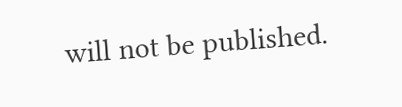will not be published.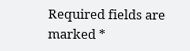Required fields are marked *